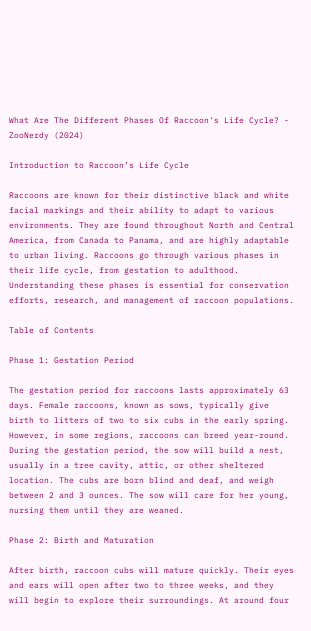What Are The Different Phases Of Raccoon's Life Cycle? - ZooNerdy (2024)

Introduction to Raccoon’s Life Cycle

Raccoons are known for their distinctive black and white facial markings and their ability to adapt to various environments. They are found throughout North and Central America, from Canada to Panama, and are highly adaptable to urban living. Raccoons go through various phases in their life cycle, from gestation to adulthood. Understanding these phases is essential for conservation efforts, research, and management of raccoon populations.

Table of Contents

Phase 1: Gestation Period

The gestation period for raccoons lasts approximately 63 days. Female raccoons, known as sows, typically give birth to litters of two to six cubs in the early spring. However, in some regions, raccoons can breed year-round. During the gestation period, the sow will build a nest, usually in a tree cavity, attic, or other sheltered location. The cubs are born blind and deaf, and weigh between 2 and 3 ounces. The sow will care for her young, nursing them until they are weaned.

Phase 2: Birth and Maturation

After birth, raccoon cubs will mature quickly. Their eyes and ears will open after two to three weeks, and they will begin to explore their surroundings. At around four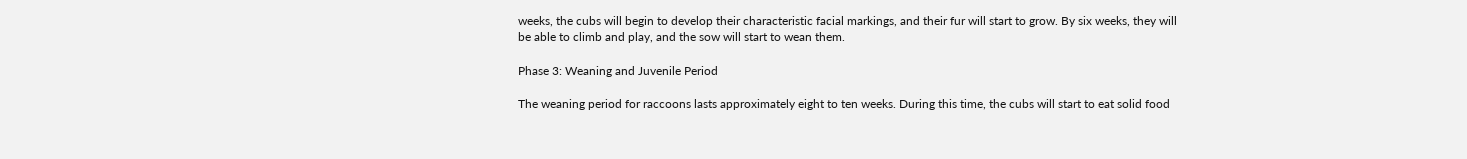weeks, the cubs will begin to develop their characteristic facial markings, and their fur will start to grow. By six weeks, they will be able to climb and play, and the sow will start to wean them.

Phase 3: Weaning and Juvenile Period

The weaning period for raccoons lasts approximately eight to ten weeks. During this time, the cubs will start to eat solid food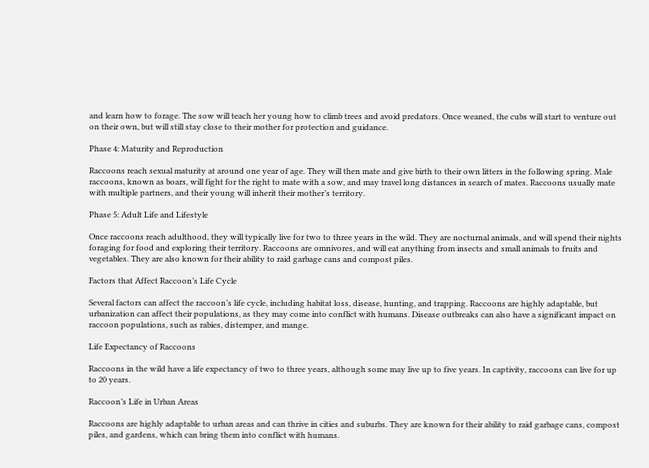and learn how to forage. The sow will teach her young how to climb trees and avoid predators. Once weaned, the cubs will start to venture out on their own, but will still stay close to their mother for protection and guidance.

Phase 4: Maturity and Reproduction

Raccoons reach sexual maturity at around one year of age. They will then mate and give birth to their own litters in the following spring. Male raccoons, known as boars, will fight for the right to mate with a sow, and may travel long distances in search of mates. Raccoons usually mate with multiple partners, and their young will inherit their mother’s territory.

Phase 5: Adult Life and Lifestyle

Once raccoons reach adulthood, they will typically live for two to three years in the wild. They are nocturnal animals, and will spend their nights foraging for food and exploring their territory. Raccoons are omnivores, and will eat anything from insects and small animals to fruits and vegetables. They are also known for their ability to raid garbage cans and compost piles.

Factors that Affect Raccoon’s Life Cycle

Several factors can affect the raccoon’s life cycle, including habitat loss, disease, hunting, and trapping. Raccoons are highly adaptable, but urbanization can affect their populations, as they may come into conflict with humans. Disease outbreaks can also have a significant impact on raccoon populations, such as rabies, distemper, and mange.

Life Expectancy of Raccoons

Raccoons in the wild have a life expectancy of two to three years, although some may live up to five years. In captivity, raccoons can live for up to 20 years.

Raccoon’s Life in Urban Areas

Raccoons are highly adaptable to urban areas and can thrive in cities and suburbs. They are known for their ability to raid garbage cans, compost piles, and gardens, which can bring them into conflict with humans.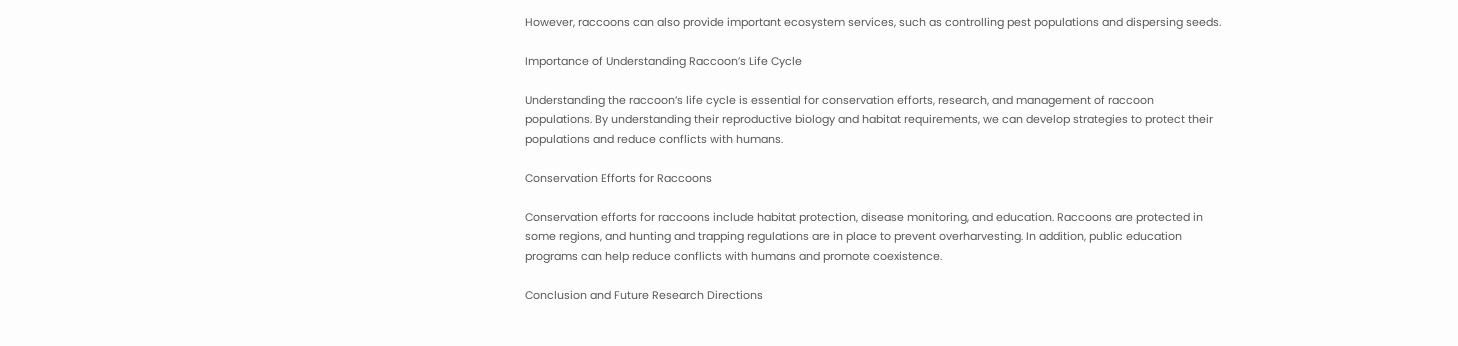However, raccoons can also provide important ecosystem services, such as controlling pest populations and dispersing seeds.

Importance of Understanding Raccoon’s Life Cycle

Understanding the raccoon’s life cycle is essential for conservation efforts, research, and management of raccoon populations. By understanding their reproductive biology and habitat requirements, we can develop strategies to protect their populations and reduce conflicts with humans.

Conservation Efforts for Raccoons

Conservation efforts for raccoons include habitat protection, disease monitoring, and education. Raccoons are protected in some regions, and hunting and trapping regulations are in place to prevent overharvesting. In addition, public education programs can help reduce conflicts with humans and promote coexistence.

Conclusion and Future Research Directions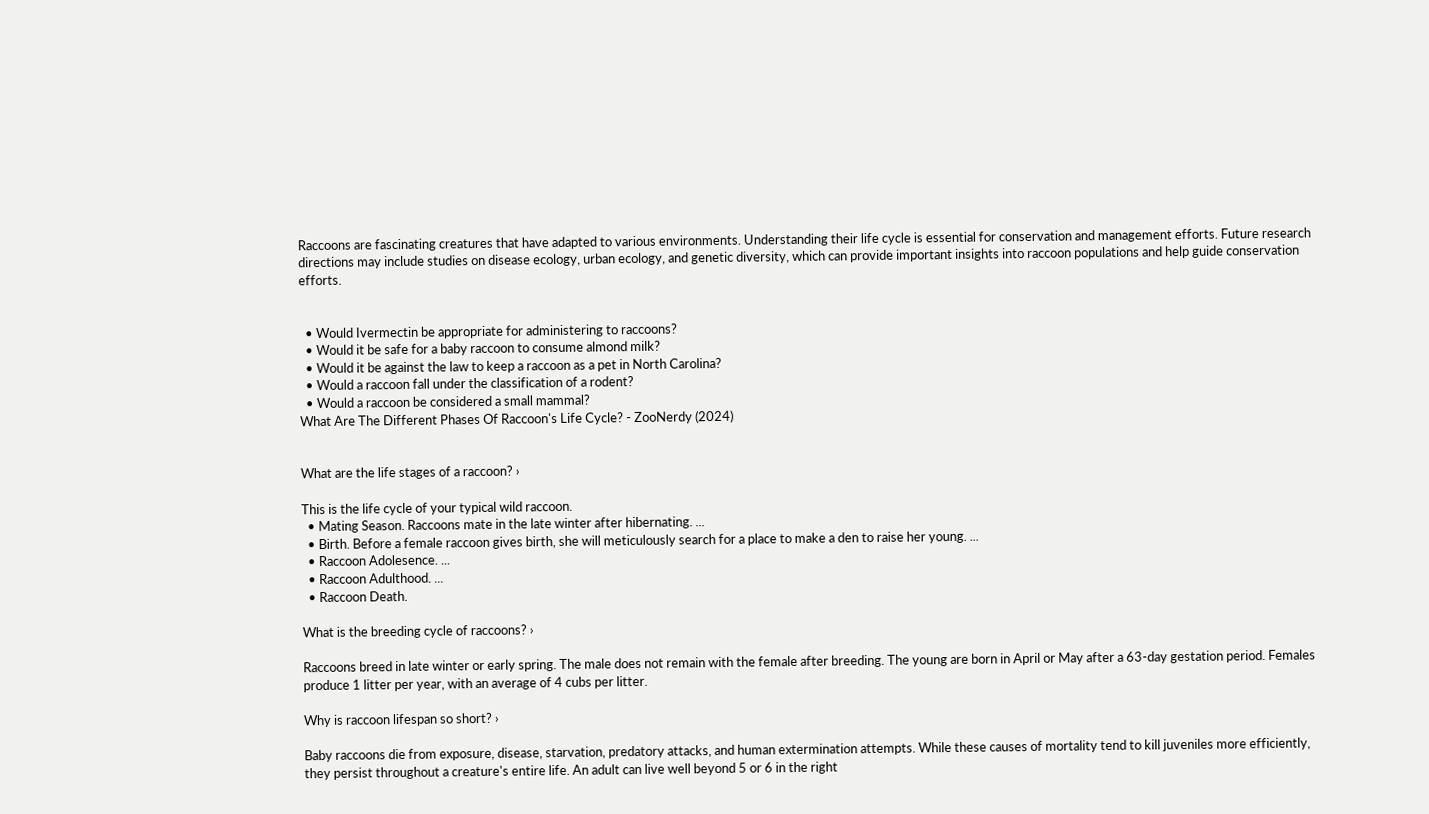Raccoons are fascinating creatures that have adapted to various environments. Understanding their life cycle is essential for conservation and management efforts. Future research directions may include studies on disease ecology, urban ecology, and genetic diversity, which can provide important insights into raccoon populations and help guide conservation efforts.


  • Would Ivermectin be appropriate for administering to raccoons?
  • Would it be safe for a baby raccoon to consume almond milk?
  • Would it be against the law to keep a raccoon as a pet in North Carolina?
  • Would a raccoon fall under the classification of a rodent?
  • Would a raccoon be considered a small mammal?
What Are The Different Phases Of Raccoon's Life Cycle? - ZooNerdy (2024)


What are the life stages of a raccoon? ›

This is the life cycle of your typical wild raccoon.
  • Mating Season. Raccoons mate in the late winter after hibernating. ...
  • Birth. Before a female raccoon gives birth, she will meticulously search for a place to make a den to raise her young. ...
  • Raccoon Adolesence. ...
  • Raccoon Adulthood. ...
  • Raccoon Death.

What is the breeding cycle of raccoons? ›

Raccoons breed in late winter or early spring. The male does not remain with the female after breeding. The young are born in April or May after a 63-day gestation period. Females produce 1 litter per year, with an average of 4 cubs per litter.

Why is raccoon lifespan so short? ›

Baby raccoons die from exposure, disease, starvation, predatory attacks, and human extermination attempts. While these causes of mortality tend to kill juveniles more efficiently, they persist throughout a creature's entire life. An adult can live well beyond 5 or 6 in the right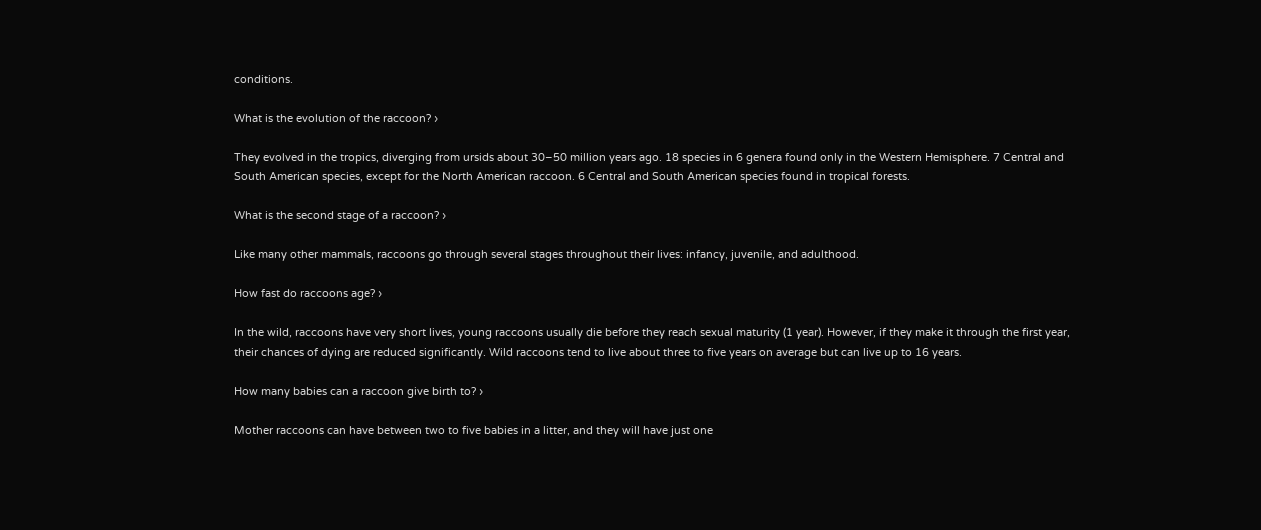conditions.

What is the evolution of the raccoon? ›

They evolved in the tropics, diverging from ursids about 30–50 million years ago. 18 species in 6 genera found only in the Western Hemisphere. 7 Central and South American species, except for the North American raccoon. 6 Central and South American species found in tropical forests.

What is the second stage of a raccoon? ›

Like many other mammals, raccoons go through several stages throughout their lives: infancy, juvenile, and adulthood.

How fast do raccoons age? ›

In the wild, raccoons have very short lives, young raccoons usually die before they reach sexual maturity (1 year). However, if they make it through the first year, their chances of dying are reduced significantly. Wild raccoons tend to live about three to five years on average but can live up to 16 years.

How many babies can a raccoon give birth to? ›

Mother raccoons can have between two to five babies in a litter, and they will have just one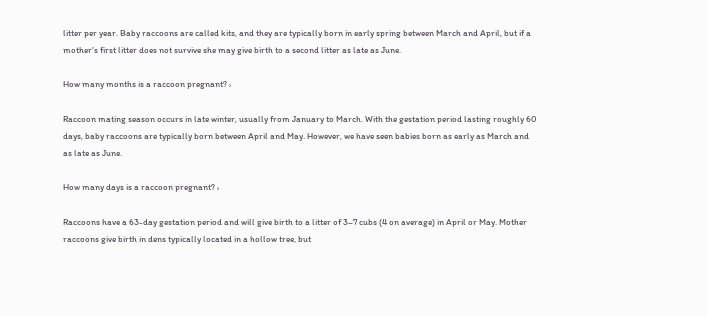litter per year. Baby raccoons are called kits, and they are typically born in early spring between March and April, but if a mother's first litter does not survive she may give birth to a second litter as late as June.

How many months is a raccoon pregnant? ›

Raccoon mating season occurs in late winter, usually from January to March. With the gestation period lasting roughly 60 days, baby raccoons are typically born between April and May. However, we have seen babies born as early as March and as late as June.

How many days is a raccoon pregnant? ›

Raccoons have a 63-day gestation period and will give birth to a litter of 3–7 cubs (4 on average) in April or May. Mother raccoons give birth in dens typically located in a hollow tree, but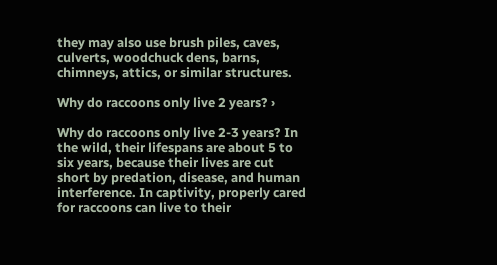they may also use brush piles, caves, culverts, woodchuck dens, barns, chimneys, attics, or similar structures.

Why do raccoons only live 2 years? ›

Why do raccoons only live 2-3 years? In the wild, their lifespans are about 5 to six years, because their lives are cut short by predation, disease, and human interference. In captivity, properly cared for raccoons can live to their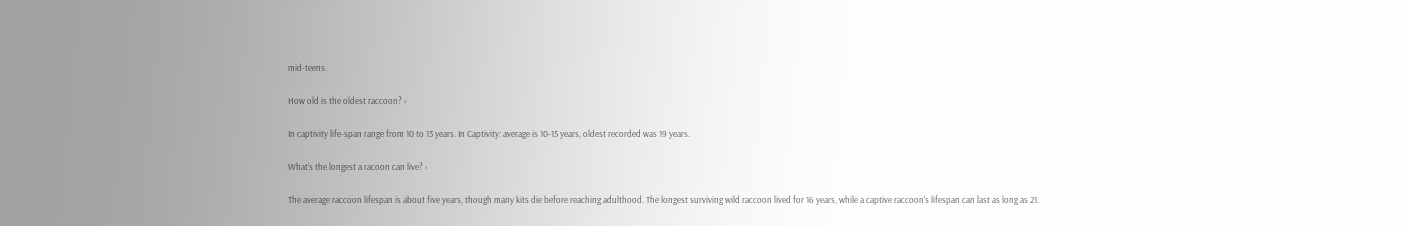mid-teens.

How old is the oldest raccoon? ›

In captivity life-span range from 10 to 13 years. In Captivity: average is 10-15 years, oldest recorded was 19 years.

What's the longest a racoon can live? ›

The average raccoon lifespan is about five years, though many kits die before reaching adulthood. The longest surviving wild raccoon lived for 16 years, while a captive raccoon's lifespan can last as long as 21.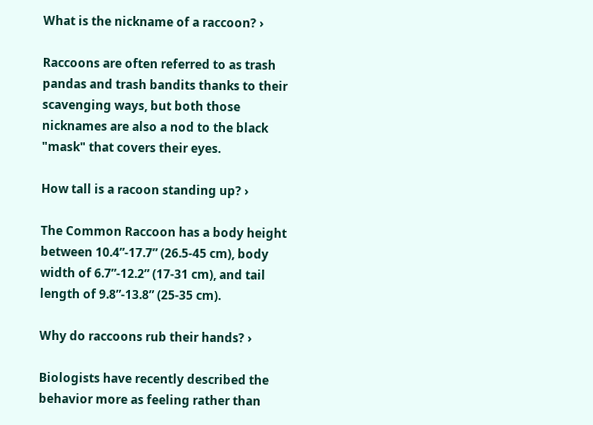What is the nickname of a raccoon? ›

Raccoons are often referred to as trash pandas and trash bandits thanks to their scavenging ways, but both those nicknames are also a nod to the black "mask" that covers their eyes.

How tall is a racoon standing up? ›

The Common Raccoon has a body height between 10.4”-17.7” (26.5-45 cm), body width of 6.7”-12.2” (17-31 cm), and tail length of 9.8”-13.8” (25-35 cm).

Why do raccoons rub their hands? ›

Biologists have recently described the behavior more as feeling rather than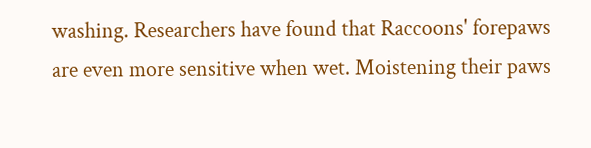washing. Researchers have found that Raccoons' forepaws are even more sensitive when wet. Moistening their paws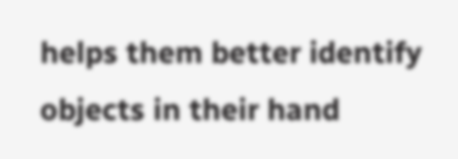helps them better identify objects in their hand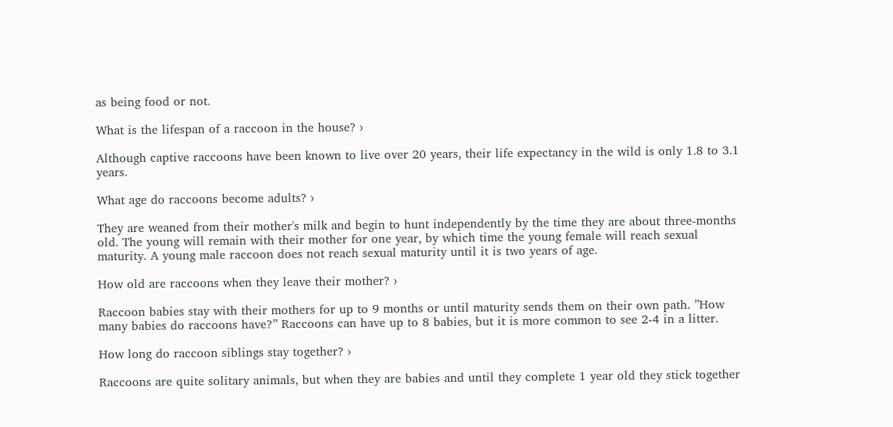as being food or not.

What is the lifespan of a raccoon in the house? ›

Although captive raccoons have been known to live over 20 years, their life expectancy in the wild is only 1.8 to 3.1 years.

What age do raccoons become adults? ›

They are weaned from their mother's milk and begin to hunt independently by the time they are about three-months old. The young will remain with their mother for one year, by which time the young female will reach sexual maturity. A young male raccoon does not reach sexual maturity until it is two years of age.

How old are raccoons when they leave their mother? ›

Raccoon babies stay with their mothers for up to 9 months or until maturity sends them on their own path. ”How many babies do raccoons have?” Raccoons can have up to 8 babies, but it is more common to see 2-4 in a litter.

How long do raccoon siblings stay together? ›

Raccoons are quite solitary animals, but when they are babies and until they complete 1 year old they stick together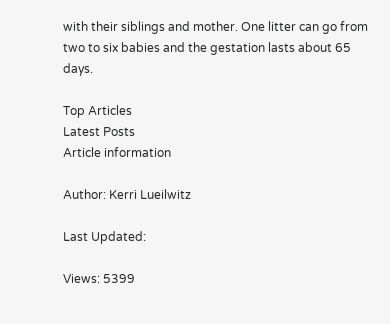with their siblings and mother. One litter can go from two to six babies and the gestation lasts about 65 days.

Top Articles
Latest Posts
Article information

Author: Kerri Lueilwitz

Last Updated:

Views: 5399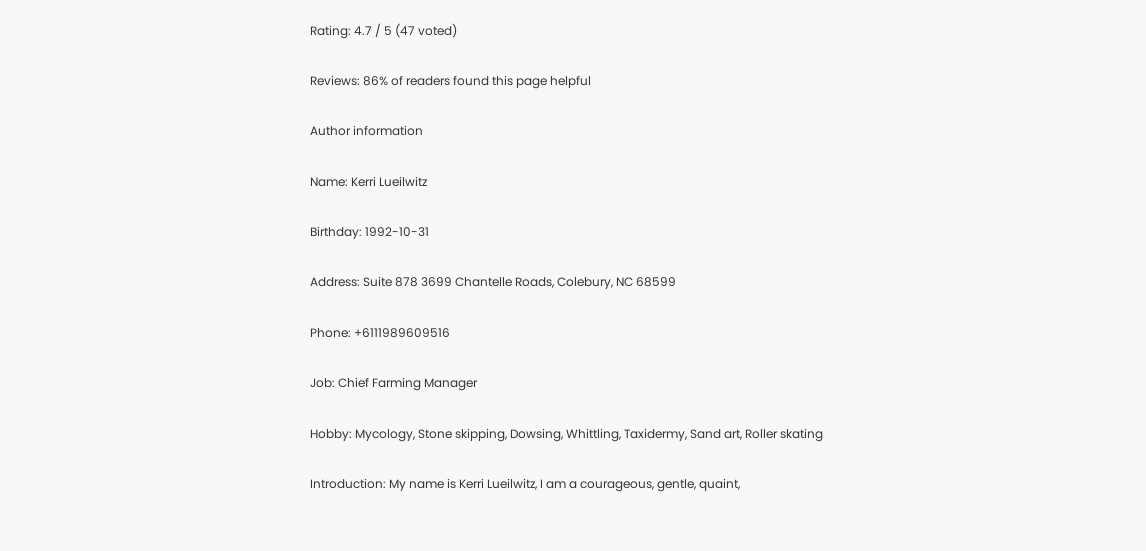Rating: 4.7 / 5 (47 voted)

Reviews: 86% of readers found this page helpful

Author information

Name: Kerri Lueilwitz

Birthday: 1992-10-31

Address: Suite 878 3699 Chantelle Roads, Colebury, NC 68599

Phone: +6111989609516

Job: Chief Farming Manager

Hobby: Mycology, Stone skipping, Dowsing, Whittling, Taxidermy, Sand art, Roller skating

Introduction: My name is Kerri Lueilwitz, I am a courageous, gentle, quaint,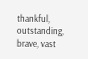thankful, outstanding, brave, vast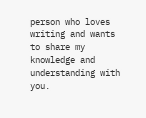person who loves writing and wants to share my knowledge and understanding with you.